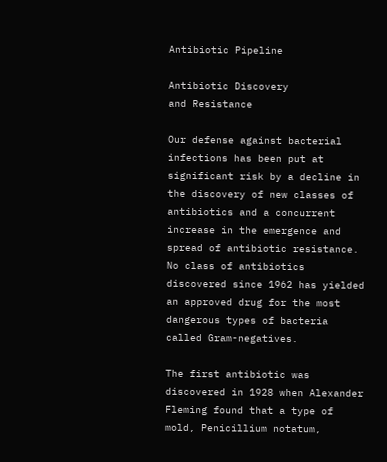Antibiotic Pipeline

Antibiotic Discovery
and Resistance

Our defense against bacterial infections has been put at significant risk by a decline in the discovery of new classes of antibiotics and a concurrent increase in the emergence and spread of antibiotic resistance. No class of antibiotics discovered since 1962 has yielded an approved drug for the most dangerous types of bacteria called Gram-negatives.

The first antibiotic was discovered in 1928 when Alexander Fleming found that a type of mold, Penicillium notatum,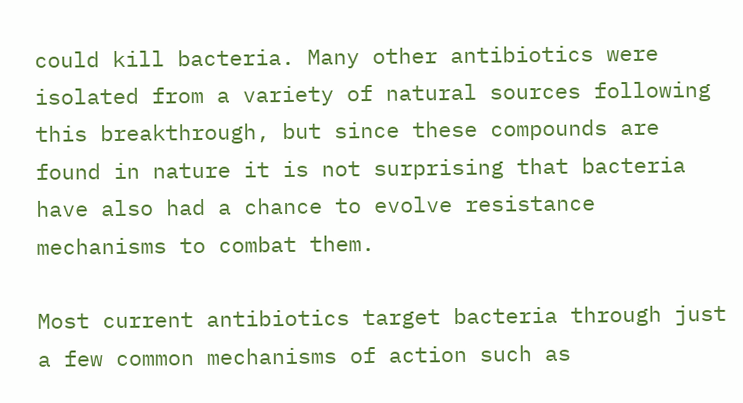could kill bacteria. Many other antibiotics were isolated from a variety of natural sources following this breakthrough, but since these compounds are found in nature it is not surprising that bacteria have also had a chance to evolve resistance mechanisms to combat them.

Most current antibiotics target bacteria through just a few common mechanisms of action such as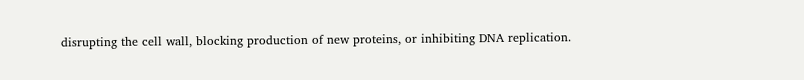disrupting the cell wall, blocking production of new proteins, or inhibiting DNA replication.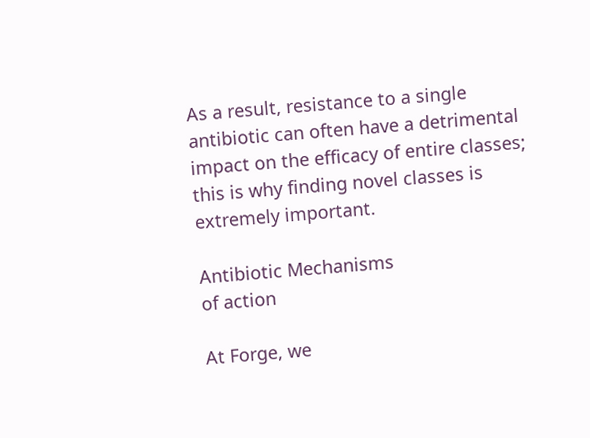As a result, resistance to a single antibiotic can often have a detrimental impact on the efficacy of entire classes; this is why finding novel classes is extremely important.

Antibiotic Mechanisms
of action

At Forge, we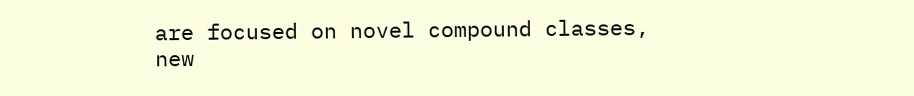are focused on novel compound classes, new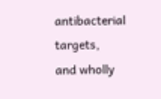antibacterial targets,
and wholly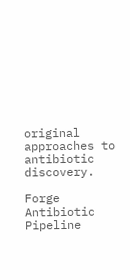original approaches to antibiotic discovery.

Forge Antibiotic Pipeline